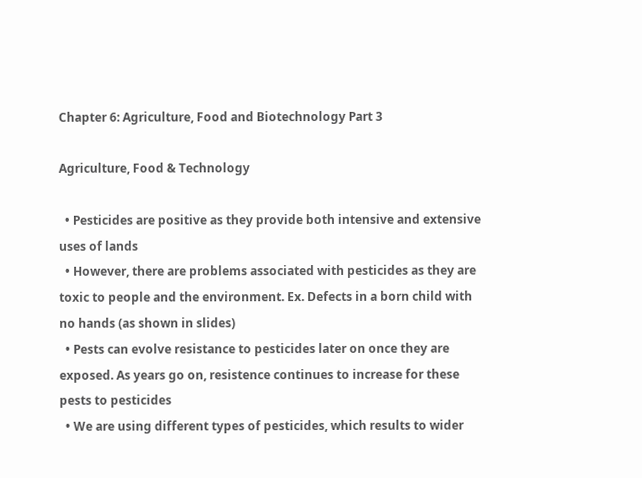Chapter 6: Agriculture, Food and Biotechnology Part 3

Agriculture, Food & Technology

  • Pesticides are positive as they provide both intensive and extensive uses of lands
  • However, there are problems associated with pesticides as they are toxic to people and the environment. Ex. Defects in a born child with no hands (as shown in slides)
  • Pests can evolve resistance to pesticides later on once they are exposed. As years go on, resistence continues to increase for these pests to pesticides
  • We are using different types of pesticides, which results to wider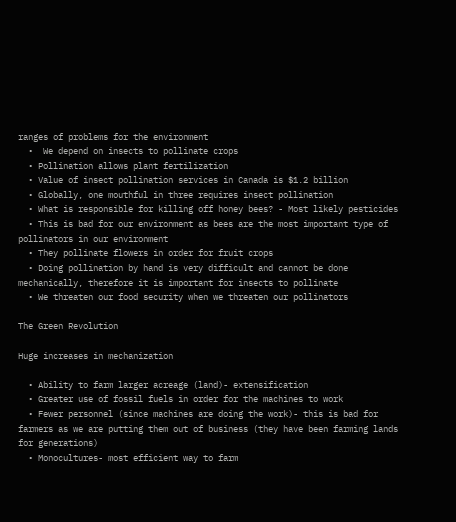ranges of problems for the environment
  •  We depend on insects to pollinate crops
  • Pollination allows plant fertilization
  • Value of insect pollination services in Canada is $1.2 billion
  • Globally, one mouthful in three requires insect pollination
  • What is responsible for killing off honey bees? - Most likely pesticides
  • This is bad for our environment as bees are the most important type of pollinators in our environment
  • They pollinate flowers in order for fruit crops
  • Doing pollination by hand is very difficult and cannot be done mechanically, therefore it is important for insects to pollinate
  • We threaten our food security when we threaten our pollinators

The Green Revolution

Huge increases in mechanization

  • Ability to farm larger acreage (land)- extensification
  • Greater use of fossil fuels in order for the machines to work
  • Fewer personnel (since machines are doing the work)- this is bad for farmers as we are putting them out of business (they have been farming lands for generations)
  • Monocultures- most efficient way to farm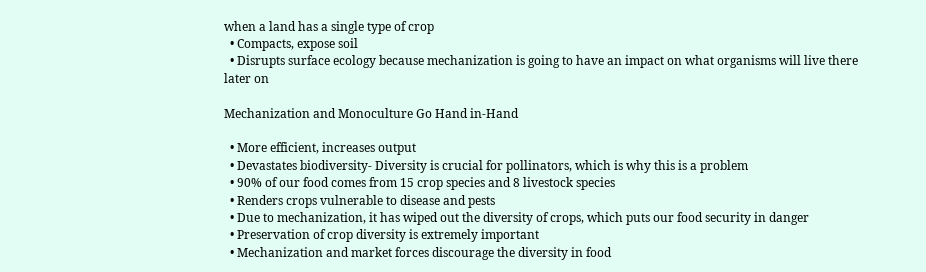when a land has a single type of crop
  • Compacts, expose soil
  • Disrupts surface ecology because mechanization is going to have an impact on what organisms will live there later on

Mechanization and Monoculture Go Hand in-Hand

  • More efficient, increases output
  • Devastates biodiversity- Diversity is crucial for pollinators, which is why this is a problem
  • 90% of our food comes from 15 crop species and 8 livestock species
  • Renders crops vulnerable to disease and pests
  • Due to mechanization, it has wiped out the diversity of crops, which puts our food security in danger
  • Preservation of crop diversity is extremely important
  • Mechanization and market forces discourage the diversity in food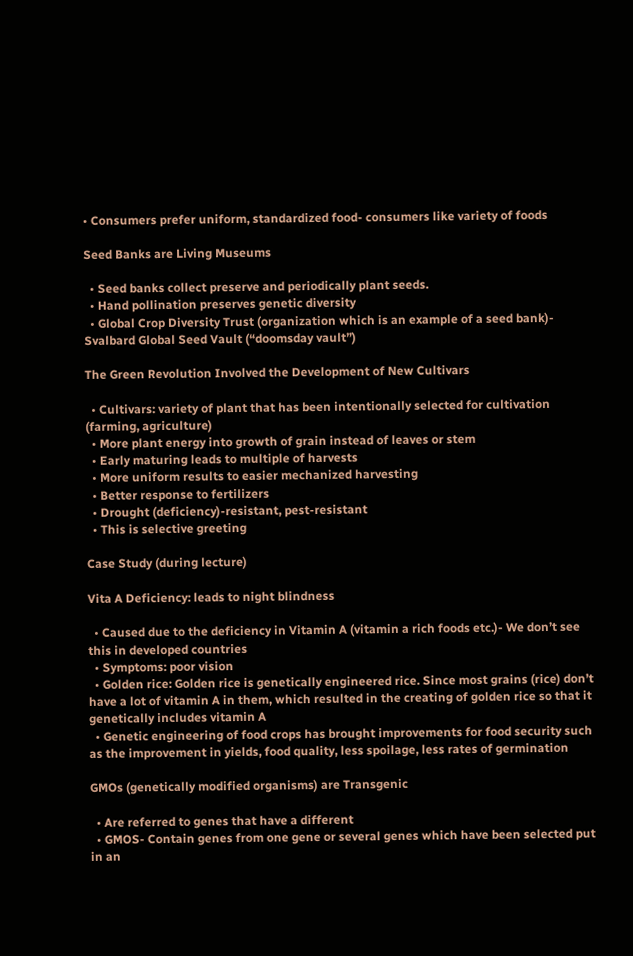• Consumers prefer uniform, standardized food- consumers like variety of foods

Seed Banks are Living Museums

  • Seed banks collect preserve and periodically plant seeds.
  • Hand pollination preserves genetic diversity
  • Global Crop Diversity Trust (organization which is an example of a seed bank)- Svalbard Global Seed Vault (“doomsday vault”)

The Green Revolution Involved the Development of New Cultivars

  • Cultivars: variety of plant that has been intentionally selected for cultivation (farming, agriculture)
  • More plant energy into growth of grain instead of leaves or stem
  • Early maturing leads to multiple of harvests
  • More uniform results to easier mechanized harvesting
  • Better response to fertilizers
  • Drought (deficiency)-resistant, pest-resistant
  • This is selective greeting

Case Study (during lecture)

Vita A Deficiency: leads to night blindness

  • Caused due to the deficiency in Vitamin A (vitamin a rich foods etc.)- We don’t see this in developed countries
  • Symptoms: poor vision
  • Golden rice: Golden rice is genetically engineered rice. Since most grains (rice) don’t have a lot of vitamin A in them, which resulted in the creating of golden rice so that it genetically includes vitamin A
  • Genetic engineering of food crops has brought improvements for food security such as the improvement in yields, food quality, less spoilage, less rates of germination

GMOs (genetically modified organisms) are Transgenic

  • Are referred to genes that have a different
  • GMOS- Contain genes from one gene or several genes which have been selected put in an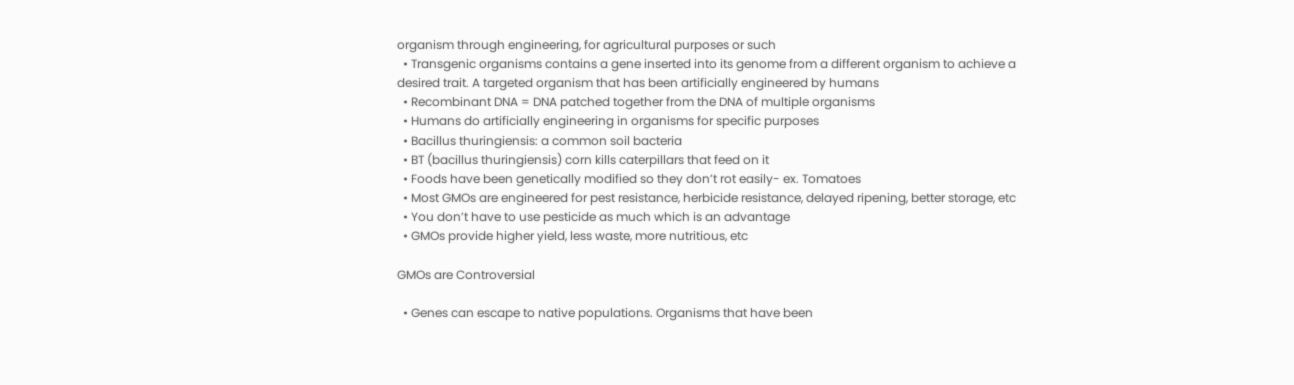organism through engineering, for agricultural purposes or such
  • Transgenic organisms contains a gene inserted into its genome from a different organism to achieve a desired trait. A targeted organism that has been artificially engineered by humans
  • Recombinant DNA = DNA patched together from the DNA of multiple organisms
  • Humans do artificially engineering in organisms for specific purposes
  • Bacillus thuringiensis: a common soil bacteria
  • BT (bacillus thuringiensis) corn kills caterpillars that feed on it
  • Foods have been genetically modified so they don’t rot easily- ex. Tomatoes
  • Most GMOs are engineered for pest resistance, herbicide resistance, delayed ripening, better storage, etc
  • You don’t have to use pesticide as much which is an advantage
  • GMOs provide higher yield, less waste, more nutritious, etc

GMOs are Controversial

  • Genes can escape to native populations. Organisms that have been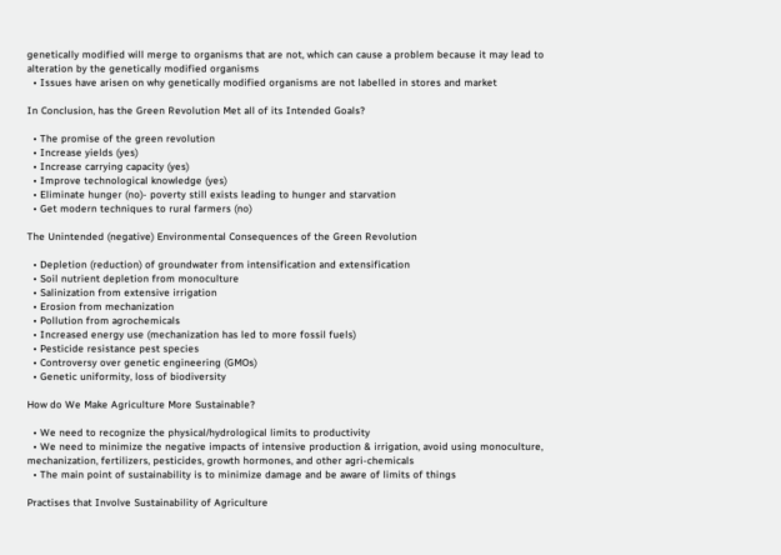genetically modified will merge to organisms that are not, which can cause a problem because it may lead to alteration by the genetically modified organisms
  • Issues have arisen on why genetically modified organisms are not labelled in stores and market

In Conclusion, has the Green Revolution Met all of its Intended Goals?

  • The promise of the green revolution
  • Increase yields (yes)
  • Increase carrying capacity (yes)
  • Improve technological knowledge (yes)
  • Eliminate hunger (no)- poverty still exists leading to hunger and starvation
  • Get modern techniques to rural farmers (no)

The Unintended (negative) Environmental Consequences of the Green Revolution

  • Depletion (reduction) of groundwater from intensification and extensification
  • Soil nutrient depletion from monoculture
  • Salinization from extensive irrigation
  • Erosion from mechanization
  • Pollution from agrochemicals
  • Increased energy use (mechanization has led to more fossil fuels)
  • Pesticide resistance pest species
  • Controversy over genetic engineering (GMOs)
  • Genetic uniformity, loss of biodiversity

How do We Make Agriculture More Sustainable?

  • We need to recognize the physical/hydrological limits to productivity
  • We need to minimize the negative impacts of intensive production & irrigation, avoid using monoculture, mechanization, fertilizers, pesticides, growth hormones, and other agri-chemicals
  • The main point of sustainability is to minimize damage and be aware of limits of things

Practises that Involve Sustainability of Agriculture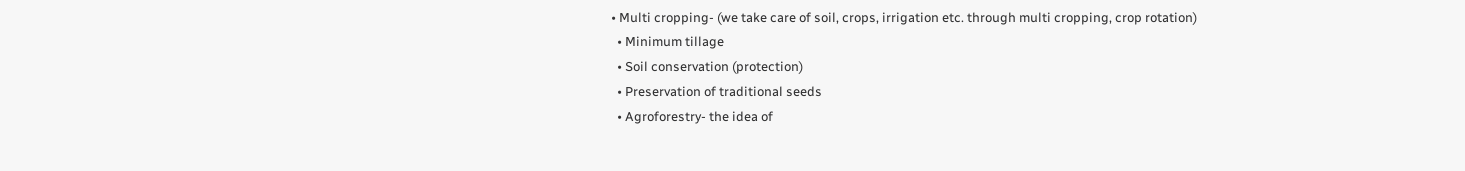• Multi cropping- (we take care of soil, crops, irrigation etc. through multi cropping, crop rotation)
  • Minimum tillage
  • Soil conservation (protection)
  • Preservation of traditional seeds
  • Agroforestry- the idea of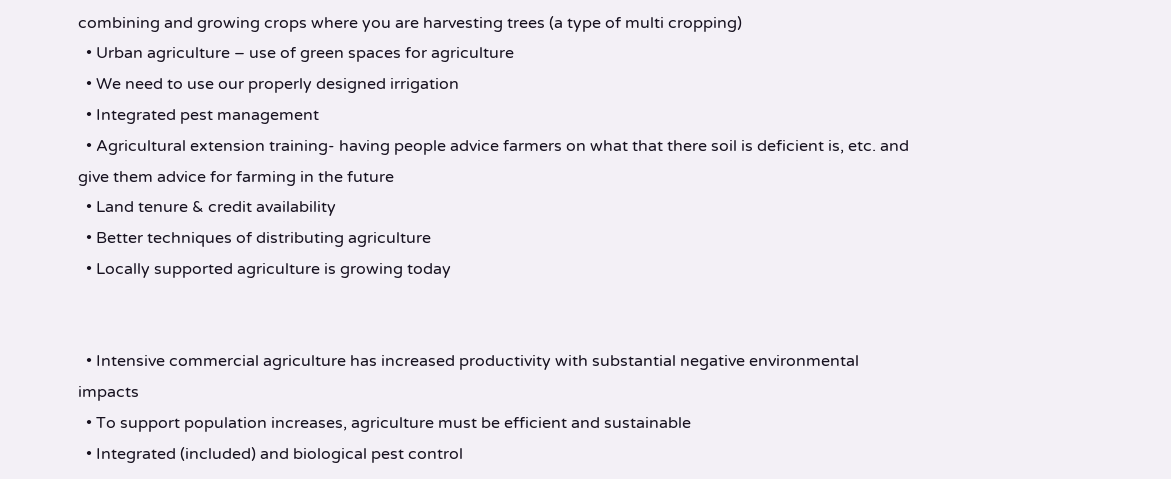combining and growing crops where you are harvesting trees (a type of multi cropping)
  • Urban agriculture – use of green spaces for agriculture
  • We need to use our properly designed irrigation
  • Integrated pest management
  • Agricultural extension training- having people advice farmers on what that there soil is deficient is, etc. and give them advice for farming in the future
  • Land tenure & credit availability
  • Better techniques of distributing agriculture
  • Locally supported agriculture is growing today


  • Intensive commercial agriculture has increased productivity with substantial negative environmental impacts
  • To support population increases, agriculture must be efficient and sustainable
  • Integrated (included) and biological pest control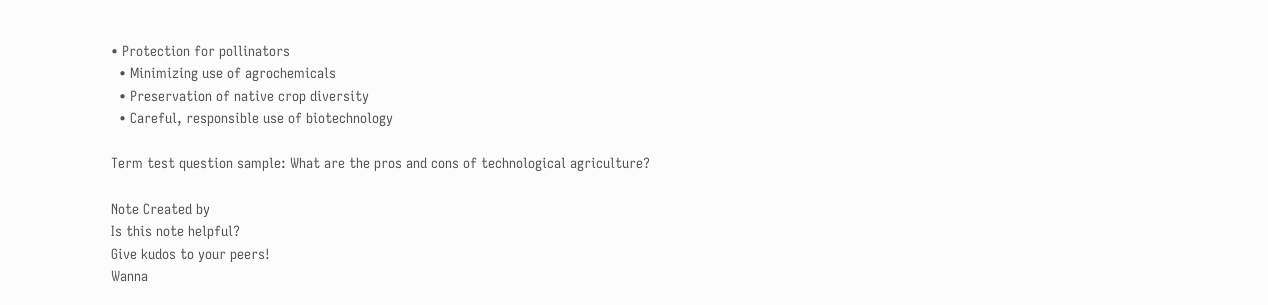• Protection for pollinators
  • Minimizing use of agrochemicals
  • Preservation of native crop diversity
  • Careful, responsible use of biotechnology

Term test question sample: What are the pros and cons of technological agriculture?

Note Created by
Is this note helpful?
Give kudos to your peers!
Wanna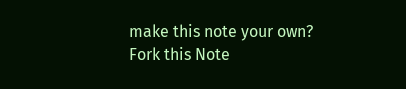make this note your own?
Fork this Note